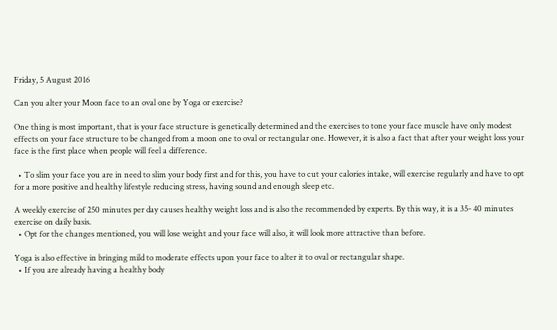Friday, 5 August 2016

Can you alter your Moon face to an oval one by Yoga or exercise?

One thing is most important, that is your face structure is genetically determined and the exercises to tone your face muscle have only modest effects on your face structure to be changed from a moon one to oval or rectangular one. However, it is also a fact that after your weight loss your face is the first place when people will feel a difference.

  • To slim your face you are in need to slim your body first and for this, you have to cut your calories intake, will exercise regularly and have to opt for a more positive and healthy lifestyle reducing stress, having sound and enough sleep etc.

A weekly exercise of 250 minutes per day causes healthy weight loss and is also the recommended by experts. By this way, it is a 35- 40 minutes exercise on daily basis.
  • Opt for the changes mentioned, you will lose weight and your face will also, it will look more attractive than before.

Yoga is also effective in bringing mild to moderate effects upon your face to alter it to oval or rectangular shape.
  • If you are already having a healthy body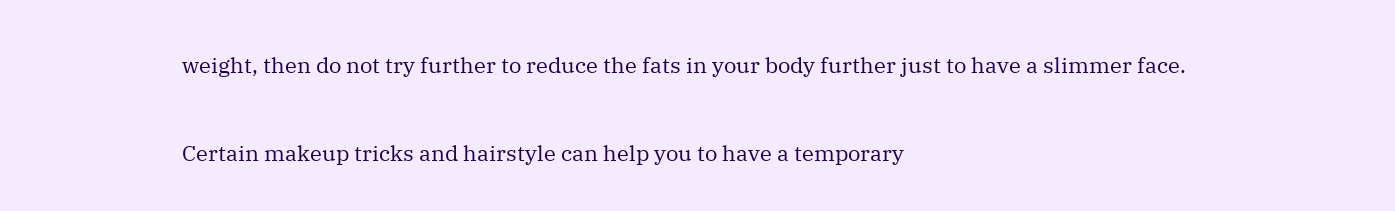weight, then do not try further to reduce the fats in your body further just to have a slimmer face.

Certain makeup tricks and hairstyle can help you to have a temporary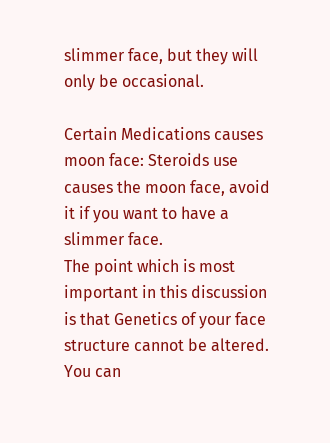slimmer face, but they will only be occasional.

Certain Medications causes moon face: Steroids use causes the moon face, avoid it if you want to have a slimmer face.
The point which is most important in this discussion is that Genetics of your face structure cannot be altered. You can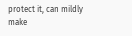protect it, can mildly make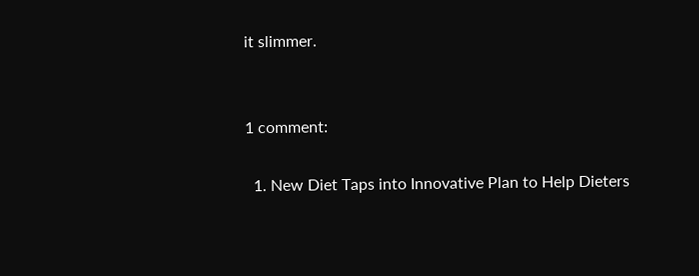it slimmer.


1 comment:

  1. New Diet Taps into Innovative Plan to Help Dieters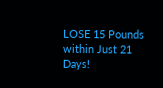LOSE 15 Pounds within Just 21 Days!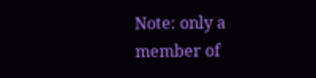Note: only a member of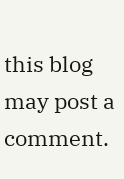this blog may post a comment.